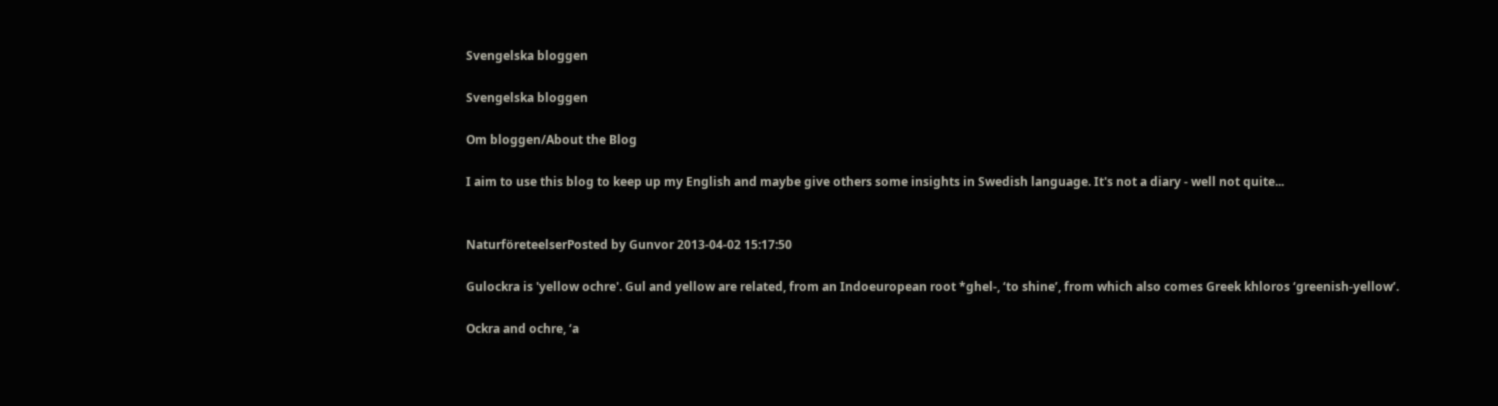Svengelska bloggen

Svengelska bloggen

Om bloggen/About the Blog

I aim to use this blog to keep up my English and maybe give others some insights in Swedish language. It's not a diary - well not quite...


NaturföreteelserPosted by Gunvor 2013-04-02 15:17:50

Gulockra is 'yellow ochre'. Gul and yellow are related, from an Indoeuropean root *ghel-, ‘to shine’, from which also comes Greek khloros ‘greenish-yellow’.

Ockra and ochre, ‘a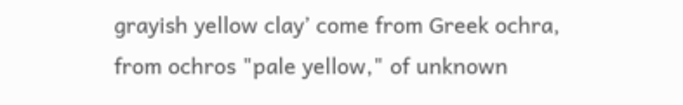grayish yellow clay’ come from Greek ochra, from ochros "pale yellow," of unknown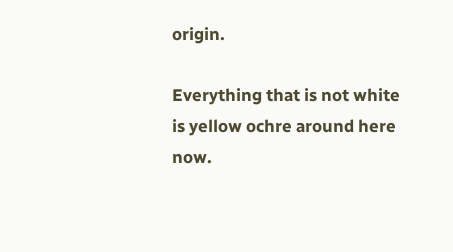origin.

Everything that is not white is yellow ochre around here now.